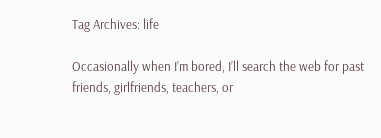Tag Archives: life

Occasionally when I’m bored, I’ll search the web for past friends, girlfriends, teachers, or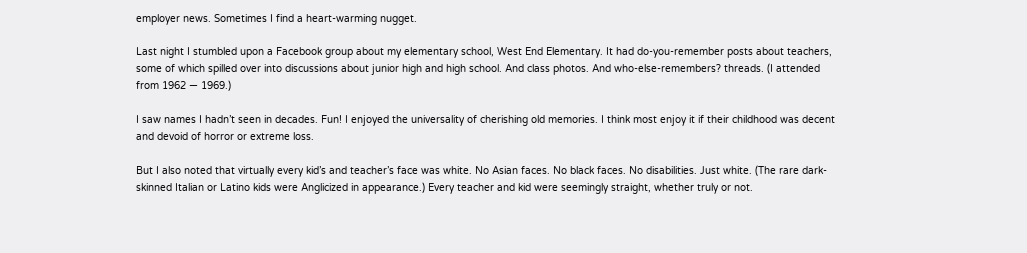employer news. Sometimes I find a heart-warming nugget.

Last night I stumbled upon a Facebook group about my elementary school, West End Elementary. It had do-you-remember posts about teachers, some of which spilled over into discussions about junior high and high school. And class photos. And who-else-remembers? threads. (I attended from 1962 — 1969.)

I saw names I hadn’t seen in decades. Fun! I enjoyed the universality of cherishing old memories. I think most enjoy it if their childhood was decent and devoid of horror or extreme loss.

But I also noted that virtually every kid’s and teacher’s face was white. No Asian faces. No black faces. No disabilities. Just white. (The rare dark-skinned Italian or Latino kids were Anglicized in appearance.) Every teacher and kid were seemingly straight, whether truly or not.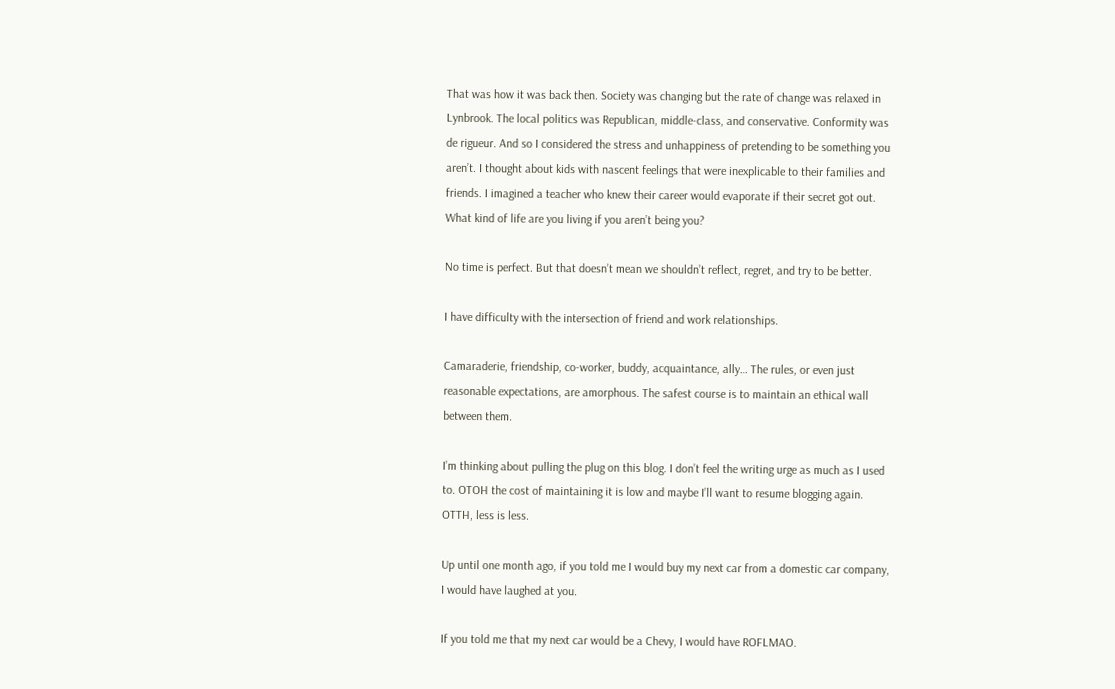That was how it was back then. Society was changing but the rate of change was relaxed in Lynbrook. The local politics was Republican, middle-class, and conservative. Conformity was de rigueur. And so I considered the stress and unhappiness of pretending to be something you aren’t. I thought about kids with nascent feelings that were inexplicable to their families and friends. I imagined a teacher who knew their career would evaporate if their secret got out. What kind of life are you living if you aren’t being you?

No time is perfect. But that doesn’t mean we shouldn’t reflect, regret, and try to be better.

I have difficulty with the intersection of friend and work relationships.

Camaraderie, friendship, co-worker, buddy, acquaintance, ally… The rules, or even just reasonable expectations, are amorphous. The safest course is to maintain an ethical wall between them.

I’m thinking about pulling the plug on this blog. I don’t feel the writing urge as much as I used to. OTOH the cost of maintaining it is low and maybe I’ll want to resume blogging again. OTTH, less is less.

Up until one month ago, if you told me I would buy my next car from a domestic car company, I would have laughed at you.

If you told me that my next car would be a Chevy, I would have ROFLMAO.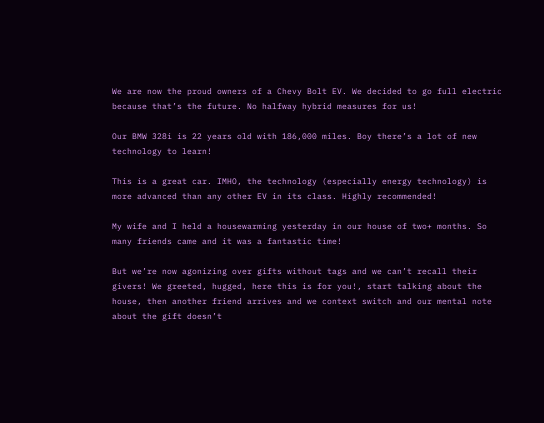We are now the proud owners of a Chevy Bolt EV. We decided to go full electric because that’s the future. No halfway hybrid measures for us!

Our BMW 328i is 22 years old with 186,000 miles. Boy there’s a lot of new technology to learn!

This is a great car. IMHO, the technology (especially energy technology) is more advanced than any other EV in its class. Highly recommended!

My wife and I held a housewarming yesterday in our house of two+ months. So many friends came and it was a fantastic time!

But we’re now agonizing over gifts without tags and we can’t recall their givers! We greeted, hugged, here this is for you!, start talking about the house, then another friend arrives and we context switch and our mental note about the gift doesn’t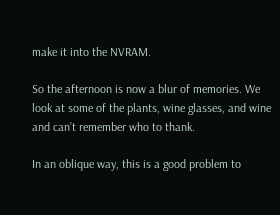make it into the NVRAM.

So the afternoon is now a blur of memories. We look at some of the plants, wine glasses, and wine and can’t remember who to thank.

In an oblique way, this is a good problem to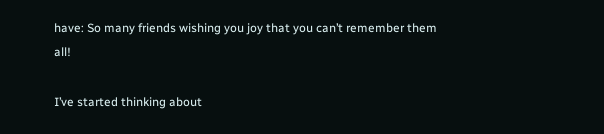have: So many friends wishing you joy that you can’t remember them all!

I’ve started thinking about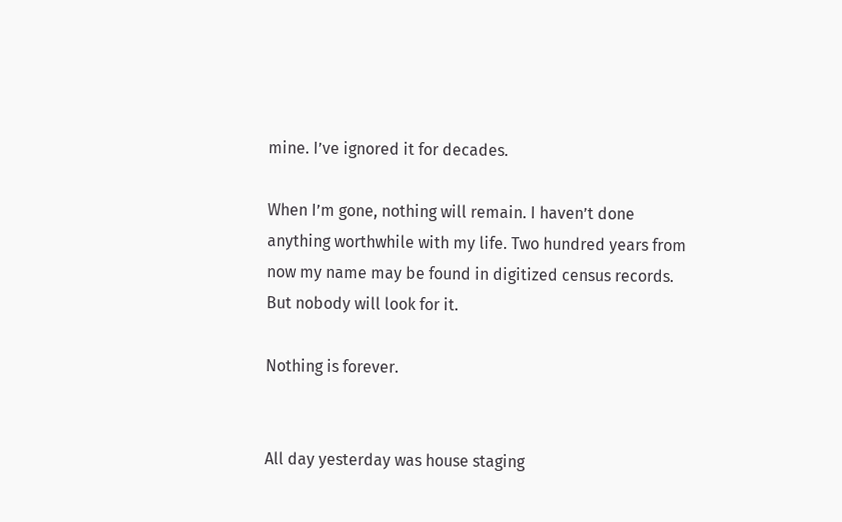mine. I’ve ignored it for decades.

When I’m gone, nothing will remain. I haven’t done anything worthwhile with my life. Two hundred years from now my name may be found in digitized census records. But nobody will look for it.

Nothing is forever.


All day yesterday was house staging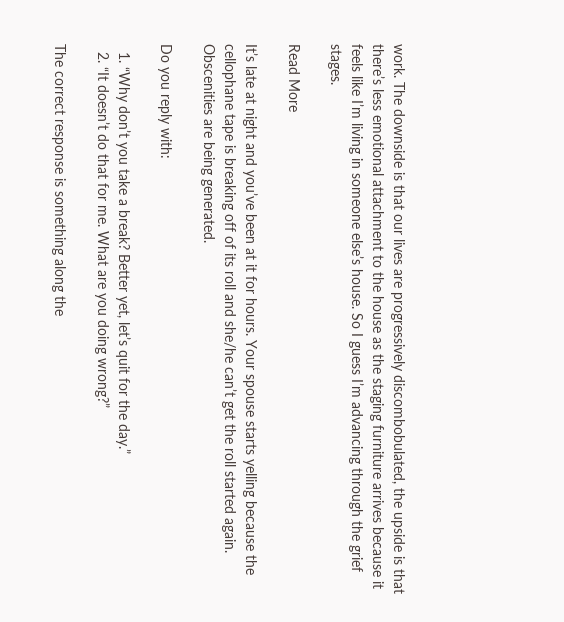work. The downside is that our lives are progressively discombobulated, the upside is that there’s less emotional attachment to the house as the staging furniture arrives because it feels like I’m living in someone else’s house. So I guess I’m advancing through the grief stages.

Read More

It’s late at night and you’ve been at it for hours. Your spouse starts yelling because the cellophane tape is breaking off of its roll and she/he can’t get the roll started again. Obscenities are being generated.

Do you reply with:

  1. “Why don’t you take a break? Better yet, let’s quit for the day.”
  2. “It doesn’t do that for me. What are you doing wrong?”

The correct response is something along the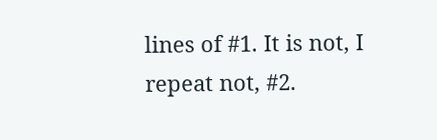lines of #1. It is not, I repeat not, #2.